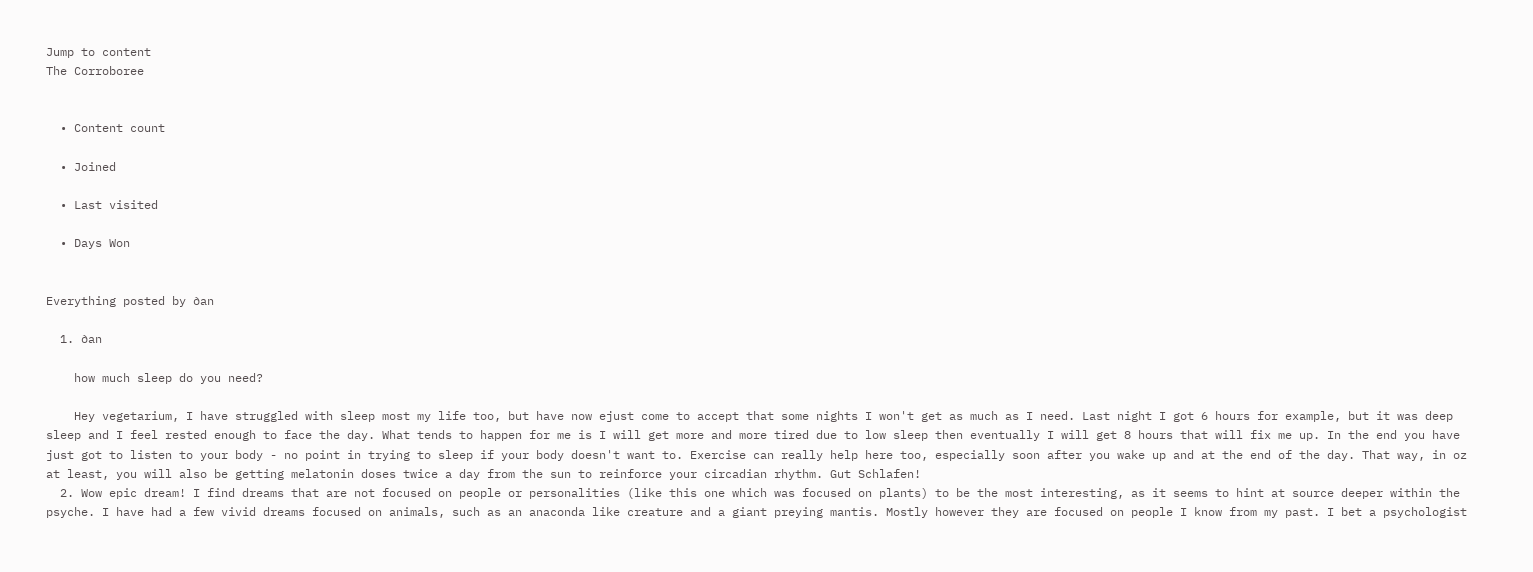Jump to content
The Corroboree


  • Content count

  • Joined

  • Last visited

  • Days Won


Everything posted by ∂an

  1. ∂an

    how much sleep do you need?

    Hey vegetarium, I have struggled with sleep most my life too, but have now ejust come to accept that some nights I won't get as much as I need. Last night I got 6 hours for example, but it was deep sleep and I feel rested enough to face the day. What tends to happen for me is I will get more and more tired due to low sleep then eventually I will get 8 hours that will fix me up. In the end you have just got to listen to your body - no point in trying to sleep if your body doesn't want to. Exercise can really help here too, especially soon after you wake up and at the end of the day. That way, in oz at least, you will also be getting melatonin doses twice a day from the sun to reinforce your circadian rhythm. Gut Schlafen!
  2. Wow epic dream! I find dreams that are not focused on people or personalities (like this one which was focused on plants) to be the most interesting, as it seems to hint at source deeper within the psyche. I have had a few vivid dreams focused on animals, such as an anaconda like creature and a giant preying mantis. Mostly however they are focused on people I know from my past. I bet a psychologist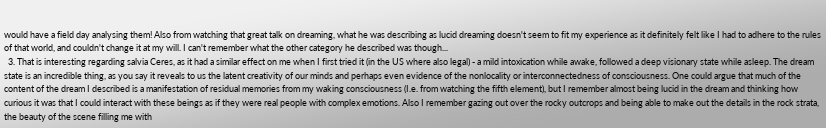would have a field day analysing them! Also from watching that great talk on dreaming, what he was describing as lucid dreaming doesn't seem to fit my experience as it definitely felt like I had to adhere to the rules of that world, and couldn't change it at my will. I can't remember what the other category he described was though...
  3. That is interesting regarding salvia Ceres, as it had a similar effect on me when I first tried it (in the US where also legal) - a mild intoxication while awake, followed a deep visionary state while asleep. The dream state is an incredible thing, as you say it reveals to us the latent creativity of our minds and perhaps even evidence of the nonlocality or interconnectedness of consciousness. One could argue that much of the content of the dream I described is a manifestation of residual memories from my waking consciousness (I.e. from watching the fifth element), but I remember almost being lucid in the dream and thinking how curious it was that I could interact with these beings as if they were real people with complex emotions. Also I remember gazing out over the rocky outcrops and being able to make out the details in the rock strata, the beauty of the scene filling me with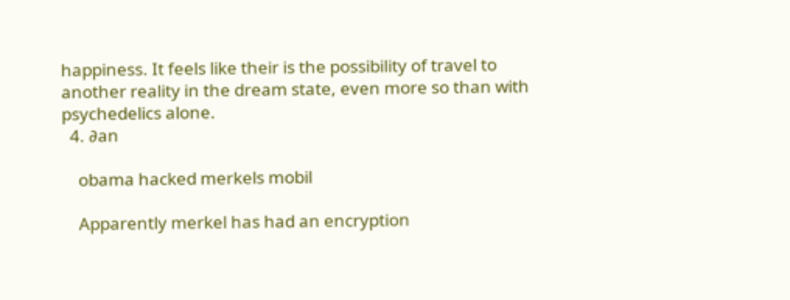happiness. It feels like their is the possibility of travel to another reality in the dream state, even more so than with psychedelics alone.
  4. ∂an

    obama hacked merkels mobil

    Apparently merkel has had an encryption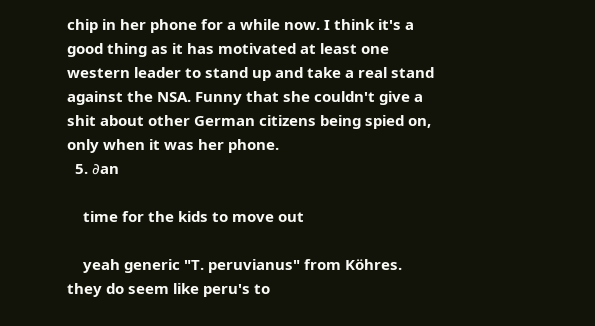chip in her phone for a while now. I think it's a good thing as it has motivated at least one western leader to stand up and take a real stand against the NSA. Funny that she couldn't give a shit about other German citizens being spied on, only when it was her phone.
  5. ∂an

    time for the kids to move out

    yeah generic "T. peruvianus" from Köhres. they do seem like peru's to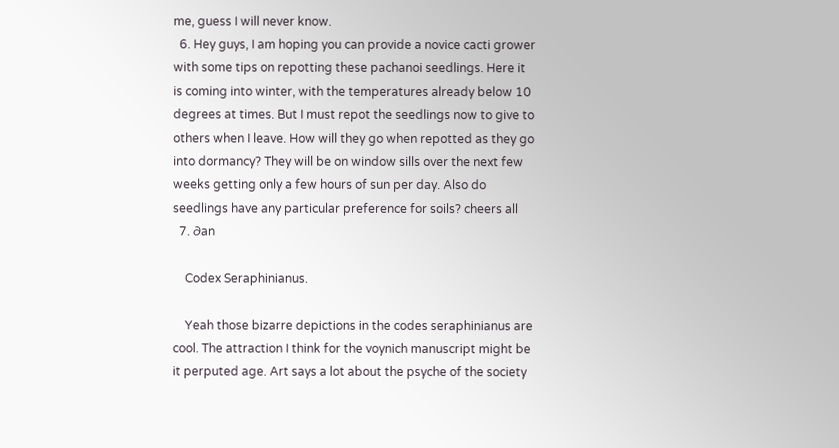me, guess I will never know.
  6. Hey guys, I am hoping you can provide a novice cacti grower with some tips on repotting these pachanoi seedlings. Here it is coming into winter, with the temperatures already below 10 degrees at times. But I must repot the seedlings now to give to others when I leave. How will they go when repotted as they go into dormancy? They will be on window sills over the next few weeks getting only a few hours of sun per day. Also do seedlings have any particular preference for soils? cheers all
  7. ∂an

    Codex Seraphinianus.

    Yeah those bizarre depictions in the codes seraphinianus are cool. The attraction I think for the voynich manuscript might be it perputed age. Art says a lot about the psyche of the society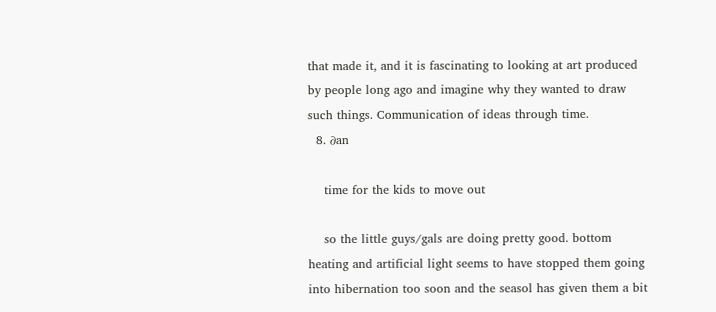that made it, and it is fascinating to looking at art produced by people long ago and imagine why they wanted to draw such things. Communication of ideas through time.
  8. ∂an

    time for the kids to move out

    so the little guys/gals are doing pretty good. bottom heating and artificial light seems to have stopped them going into hibernation too soon and the seasol has given them a bit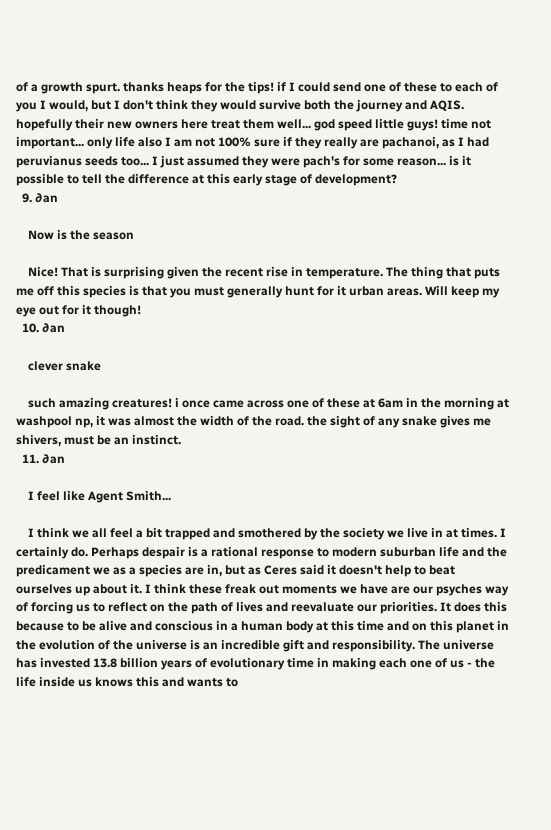of a growth spurt. thanks heaps for the tips! if I could send one of these to each of you I would, but I don't think they would survive both the journey and AQIS. hopefully their new owners here treat them well... god speed little guys! time not important... only life also I am not 100% sure if they really are pachanoi, as I had peruvianus seeds too... I just assumed they were pach's for some reason... is it possible to tell the difference at this early stage of development?
  9. ∂an

    Now is the season

    Nice! That is surprising given the recent rise in temperature. The thing that puts me off this species is that you must generally hunt for it urban areas. Will keep my eye out for it though!
  10. ∂an

    clever snake

    such amazing creatures! i once came across one of these at 6am in the morning at washpool np, it was almost the width of the road. the sight of any snake gives me shivers, must be an instinct.
  11. ∂an

    I feel like Agent Smith...

    I think we all feel a bit trapped and smothered by the society we live in at times. I certainly do. Perhaps despair is a rational response to modern suburban life and the predicament we as a species are in, but as Ceres said it doesn't help to beat ourselves up about it. I think these freak out moments we have are our psyches way of forcing us to reflect on the path of lives and reevaluate our priorities. It does this because to be alive and conscious in a human body at this time and on this planet in the evolution of the universe is an incredible gift and responsibility. The universe has invested 13.8 billion years of evolutionary time in making each one of us - the life inside us knows this and wants to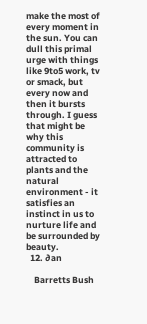make the most of every moment in the sun. You can dull this primal urge with things like 9to5 work, tv or smack, but every now and then it bursts through. I guess that might be why this community is attracted to plants and the natural environment - it satisfies an instinct in us to nurture life and be surrounded by beauty.
  12. ∂an

    Barretts Bush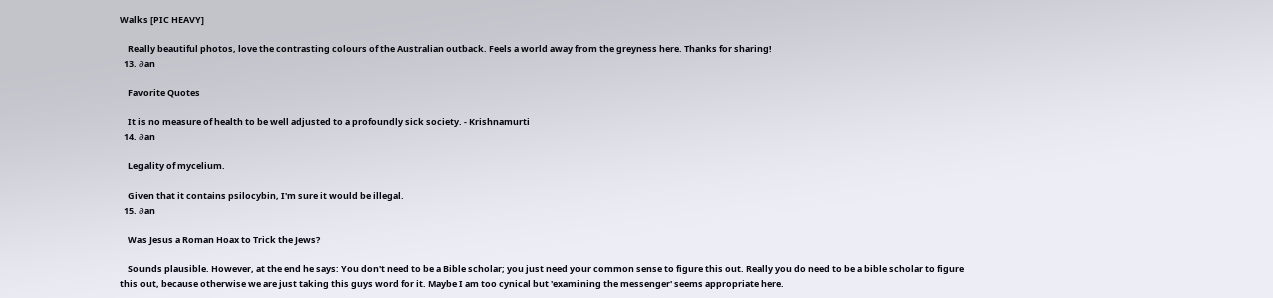Walks [PIC HEAVY]

    Really beautiful photos, love the contrasting colours of the Australian outback. Feels a world away from the greyness here. Thanks for sharing!
  13. ∂an

    Favorite Quotes

    It is no measure of health to be well adjusted to a profoundly sick society. - Krishnamurti
  14. ∂an

    Legality of mycelium.

    Given that it contains psilocybin, I'm sure it would be illegal.
  15. ∂an

    Was Jesus a Roman Hoax to Trick the Jews?

    Sounds plausible. However, at the end he says: You don't need to be a Bible scholar; you just need your common sense to figure this out. Really you do need to be a bible scholar to figure this out, because otherwise we are just taking this guys word for it. Maybe I am too cynical but 'examining the messenger' seems appropriate here.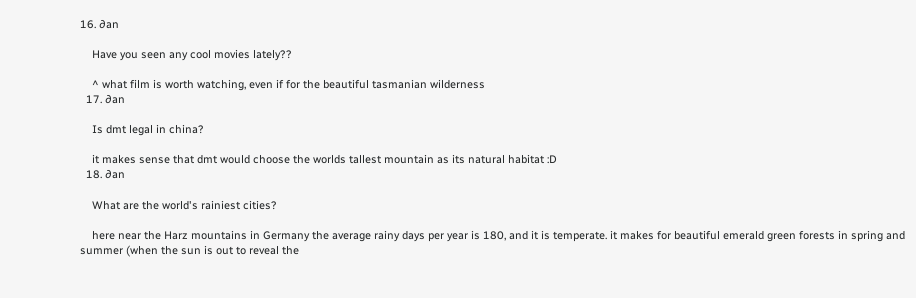16. ∂an

    Have you seen any cool movies lately??

    ^ what film is worth watching, even if for the beautiful tasmanian wilderness
  17. ∂an

    Is dmt legal in china?

    it makes sense that dmt would choose the worlds tallest mountain as its natural habitat :D
  18. ∂an

    What are the world's rainiest cities?

    here near the Harz mountains in Germany the average rainy days per year is 180, and it is temperate. it makes for beautiful emerald green forests in spring and summer (when the sun is out to reveal the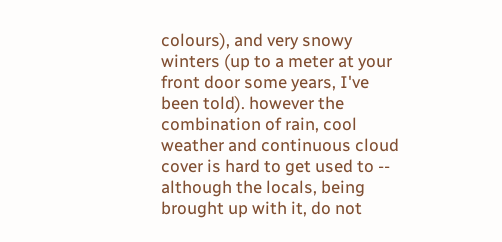colours), and very snowy winters (up to a meter at your front door some years, I've been told). however the combination of rain, cool weather and continuous cloud cover is hard to get used to -- although the locals, being brought up with it, do not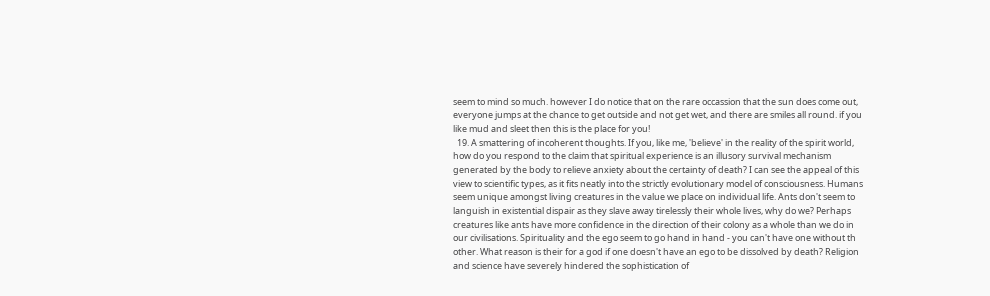seem to mind so much. however I do notice that on the rare occassion that the sun does come out, everyone jumps at the chance to get outside and not get wet, and there are smiles all round. if you like mud and sleet then this is the place for you!
  19. A smattering of incoherent thoughts. If you, like me, 'believe' in the reality of the spirit world, how do you respond to the claim that spiritual experience is an illusory survival mechanism generated by the body to relieve anxiety about the certainty of death? I can see the appeal of this view to scientific types, as it fits neatly into the strictly evolutionary model of consciousness. Humans seem unique amongst living creatures in the value we place on individual life. Ants don't seem to languish in existential dispair as they slave away tirelessly their whole lives, why do we? Perhaps creatures like ants have more confidence in the direction of their colony as a whole than we do in our civilisations. Spirituality and the ego seem to go hand in hand - you can't have one without th other. What reason is their for a god if one doesn't have an ego to be dissolved by death? Religion and science have severely hindered the sophistication of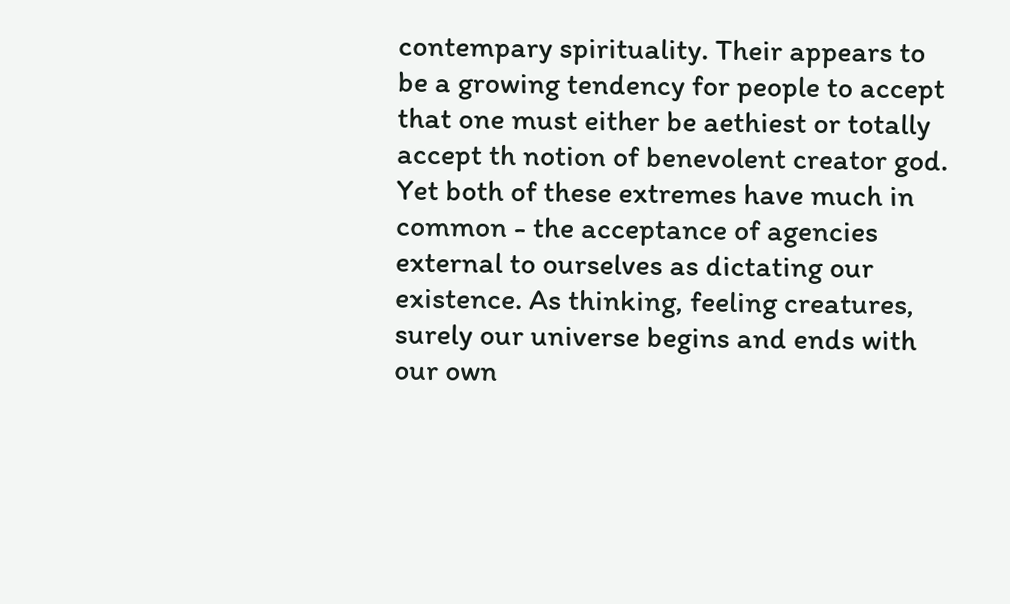contempary spirituality. Their appears to be a growing tendency for people to accept that one must either be aethiest or totally accept th notion of benevolent creator god. Yet both of these extremes have much in common - the acceptance of agencies external to ourselves as dictating our existence. As thinking, feeling creatures, surely our universe begins and ends with our own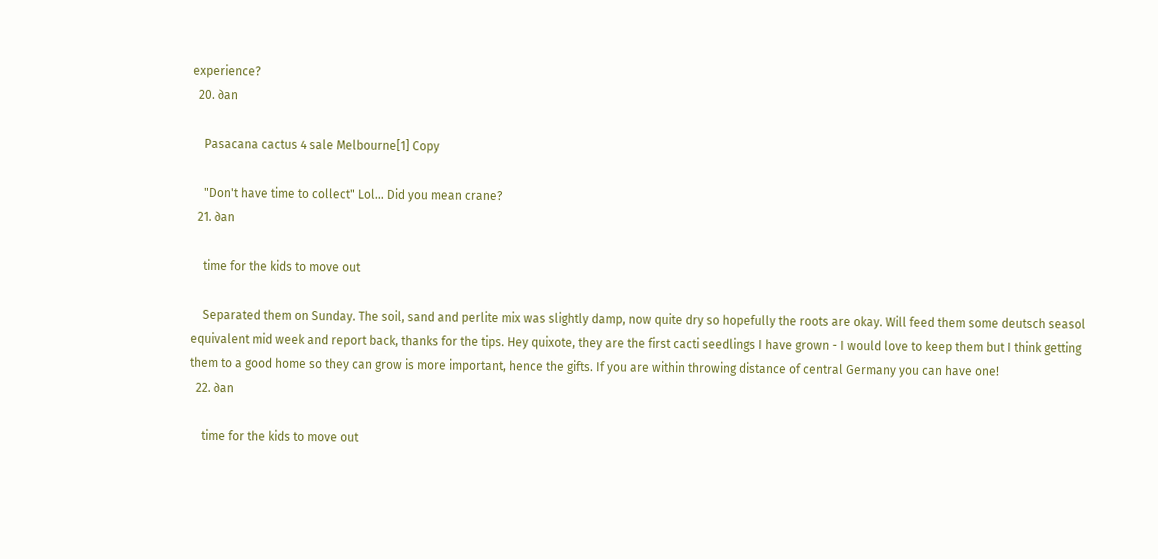experience?
  20. ∂an

    Pasacana cactus 4 sale Melbourne[1] Copy

    "Don't have time to collect" Lol... Did you mean crane?
  21. ∂an

    time for the kids to move out

    Separated them on Sunday. The soil, sand and perlite mix was slightly damp, now quite dry so hopefully the roots are okay. Will feed them some deutsch seasol equivalent mid week and report back, thanks for the tips. Hey quixote, they are the first cacti seedlings I have grown - I would love to keep them but I think getting them to a good home so they can grow is more important, hence the gifts. If you are within throwing distance of central Germany you can have one!
  22. ∂an

    time for the kids to move out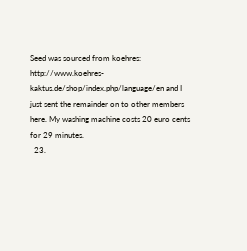Seed was sourced from koehres: http://www.koehres-kaktus.de/shop/index.php/language/en and I just sent the remainder on to other members here. My washing machine costs 20 euro cents for 29 minutes.
  23.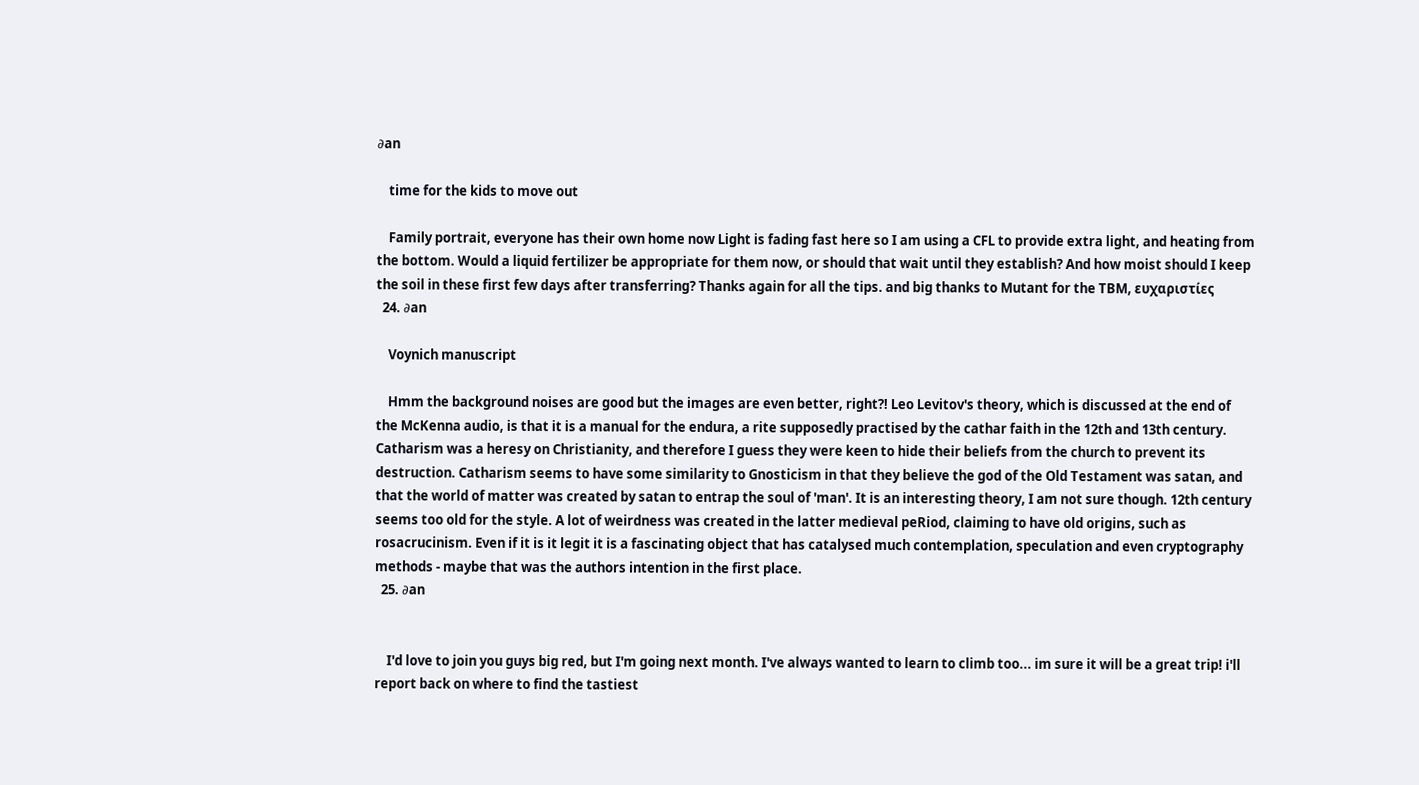∂an

    time for the kids to move out

    Family portrait, everyone has their own home now Light is fading fast here so I am using a CFL to provide extra light, and heating from the bottom. Would a liquid fertilizer be appropriate for them now, or should that wait until they establish? And how moist should I keep the soil in these first few days after transferring? Thanks again for all the tips. and big thanks to Mutant for the TBM, ευχαριστίες
  24. ∂an

    Voynich manuscript

    Hmm the background noises are good but the images are even better, right?! Leo Levitov's theory, which is discussed at the end of the McKenna audio, is that it is a manual for the endura, a rite supposedly practised by the cathar faith in the 12th and 13th century. Catharism was a heresy on Christianity, and therefore I guess they were keen to hide their beliefs from the church to prevent its destruction. Catharism seems to have some similarity to Gnosticism in that they believe the god of the Old Testament was satan, and that the world of matter was created by satan to entrap the soul of 'man'. It is an interesting theory, I am not sure though. 12th century seems too old for the style. A lot of weirdness was created in the latter medieval peRiod, claiming to have old origins, such as rosacrucinism. Even if it is it legit it is a fascinating object that has catalysed much contemplation, speculation and even cryptography methods - maybe that was the authors intention in the first place.
  25. ∂an


    I'd love to join you guys big red, but I'm going next month. I've always wanted to learn to climb too... im sure it will be a great trip! i'll report back on where to find the tastiest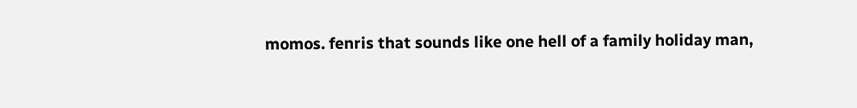momos. fenris that sounds like one hell of a family holiday man,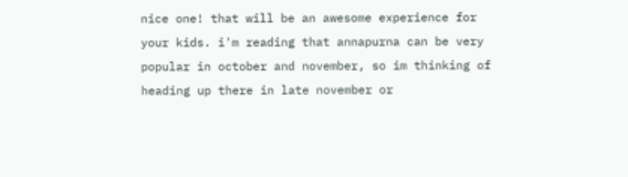nice one! that will be an awesome experience for your kids. i'm reading that annapurna can be very popular in october and november, so im thinking of heading up there in late november or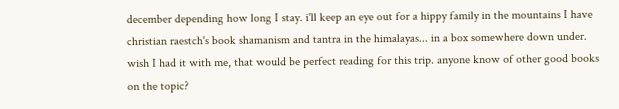december depending how long I stay. i'll keep an eye out for a hippy family in the mountains I have christian raestch's book shamanism and tantra in the himalayas... in a box somewhere down under. wish I had it with me, that would be perfect reading for this trip. anyone know of other good books on the topic?